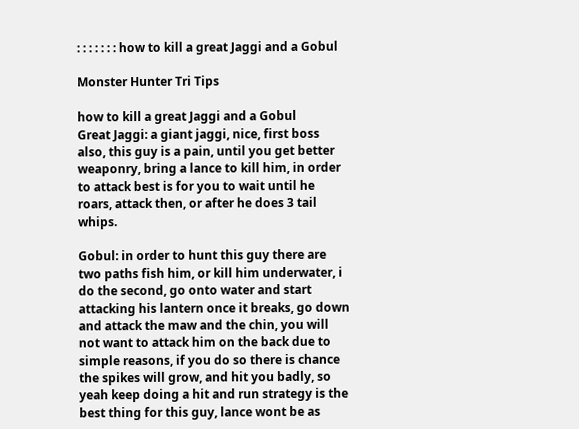: : : : : : : how to kill a great Jaggi and a Gobul

Monster Hunter Tri Tips

how to kill a great Jaggi and a Gobul
Great Jaggi: a giant jaggi, nice, first boss also, this guy is a pain, until you get better weaponry, bring a lance to kill him, in order to attack best is for you to wait until he roars, attack then, or after he does 3 tail whips.

Gobul: in order to hunt this guy there are two paths fish him, or kill him underwater, i do the second, go onto water and start attacking his lantern once it breaks, go down and attack the maw and the chin, you will not want to attack him on the back due to simple reasons, if you do so there is chance the spikes will grow, and hit you badly, so yeah keep doing a hit and run strategy is the best thing for this guy, lance wont be as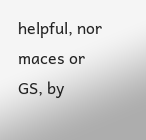helpful, nor maces or GS, by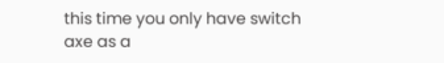this time you only have switch axe as a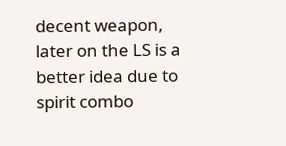decent weapon, later on the LS is a better idea due to spirit combo